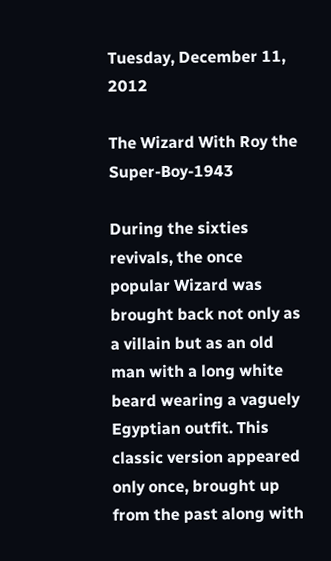Tuesday, December 11, 2012

The Wizard With Roy the Super-Boy-1943

During the sixties revivals, the once popular Wizard was brought back not only as a villain but as an old man with a long white beard wearing a vaguely Egyptian outfit. This classic version appeared only once, brought up from the past along with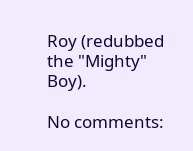Roy (redubbed the "Mighty" Boy).

No comments: